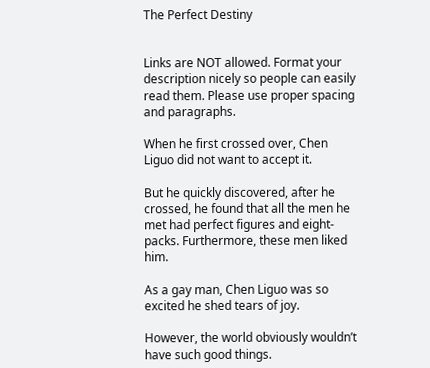The Perfect Destiny


Links are NOT allowed. Format your description nicely so people can easily read them. Please use proper spacing and paragraphs.

When he first crossed over, Chen Liguo did not want to accept it.

But he quickly discovered, after he crossed, he found that all the men he met had perfect figures and eight-packs. Furthermore, these men liked him.

As a gay man, Chen Liguo was so excited he shed tears of joy.

However, the world obviously wouldn’t have such good things.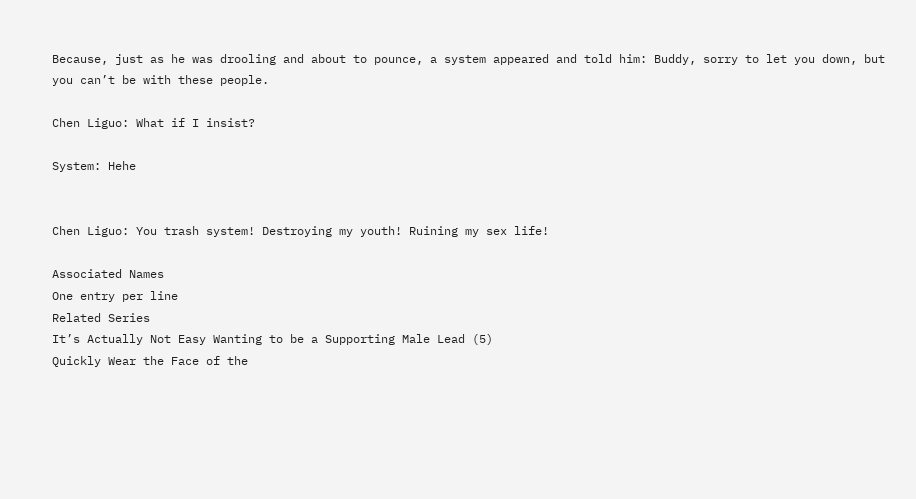Because, just as he was drooling and about to pounce, a system appeared and told him: Buddy, sorry to let you down, but you can’t be with these people.

Chen Liguo: What if I insist?

System: Hehe


Chen Liguo: You trash system! Destroying my youth! Ruining my sex life!

Associated Names
One entry per line
Related Series
It’s Actually Not Easy Wanting to be a Supporting Male Lead (5)
Quickly Wear the Face of the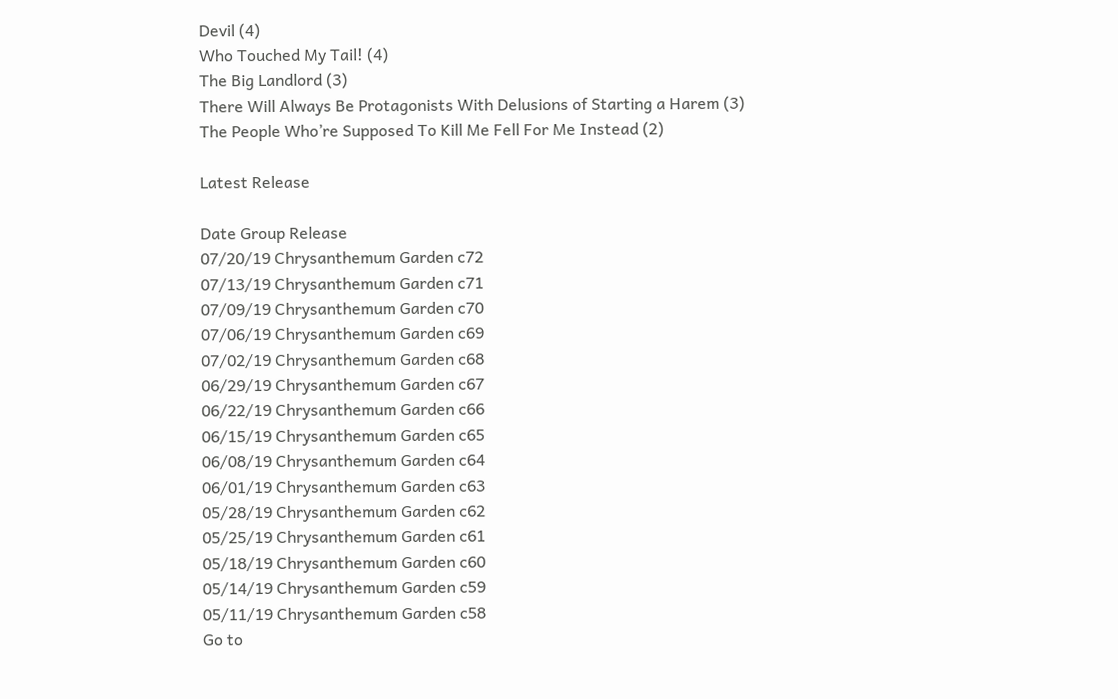Devil (4)
Who Touched My Tail! (4)
The Big Landlord (3)
There Will Always Be Protagonists With Delusions of Starting a Harem (3)
The People Who’re Supposed To Kill Me Fell For Me Instead (2)

Latest Release

Date Group Release
07/20/19 Chrysanthemum Garden c72
07/13/19 Chrysanthemum Garden c71
07/09/19 Chrysanthemum Garden c70
07/06/19 Chrysanthemum Garden c69
07/02/19 Chrysanthemum Garden c68
06/29/19 Chrysanthemum Garden c67
06/22/19 Chrysanthemum Garden c66
06/15/19 Chrysanthemum Garden c65
06/08/19 Chrysanthemum Garden c64
06/01/19 Chrysanthemum Garden c63
05/28/19 Chrysanthemum Garden c62
05/25/19 Chrysanthemum Garden c61
05/18/19 Chrysanthemum Garden c60
05/14/19 Chrysanthemum Garden c59
05/11/19 Chrysanthemum Garden c58
Go to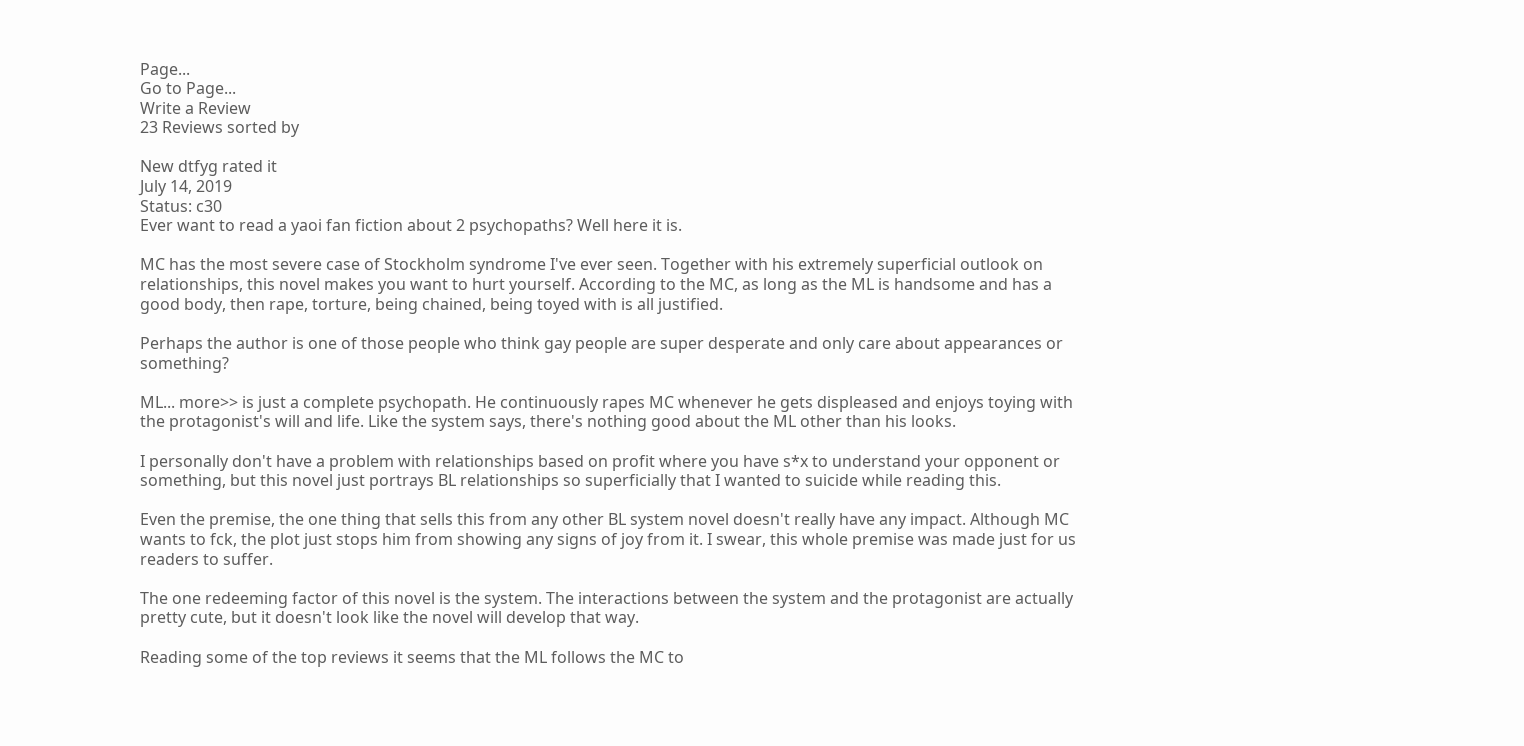Page...
Go to Page...
Write a Review
23 Reviews sorted by

New dtfyg rated it
July 14, 2019
Status: c30
Ever want to read a yaoi fan fiction about 2 psychopaths? Well here it is.

MC has the most severe case of Stockholm syndrome I've ever seen. Together with his extremely superficial outlook on relationships, this novel makes you want to hurt yourself. According to the MC, as long as the ML is handsome and has a good body, then rape, torture, being chained, being toyed with is all justified.

Perhaps the author is one of those people who think gay people are super desperate and only care about appearances or something?

ML... more>> is just a complete psychopath. He continuously rapes MC whenever he gets displeased and enjoys toying with the protagonist's will and life. Like the system says, there's nothing good about the ML other than his looks.

I personally don't have a problem with relationships based on profit where you have s*x to understand your opponent or something, but this novel just portrays BL relationships so superficially that I wanted to suicide while reading this.

Even the premise, the one thing that sells this from any other BL system novel doesn't really have any impact. Although MC wants to fck, the plot just stops him from showing any signs of joy from it. I swear, this whole premise was made just for us readers to suffer.

The one redeeming factor of this novel is the system. The interactions between the system and the protagonist are actually pretty cute, but it doesn't look like the novel will develop that way.

Reading some of the top reviews it seems that the ML follows the MC to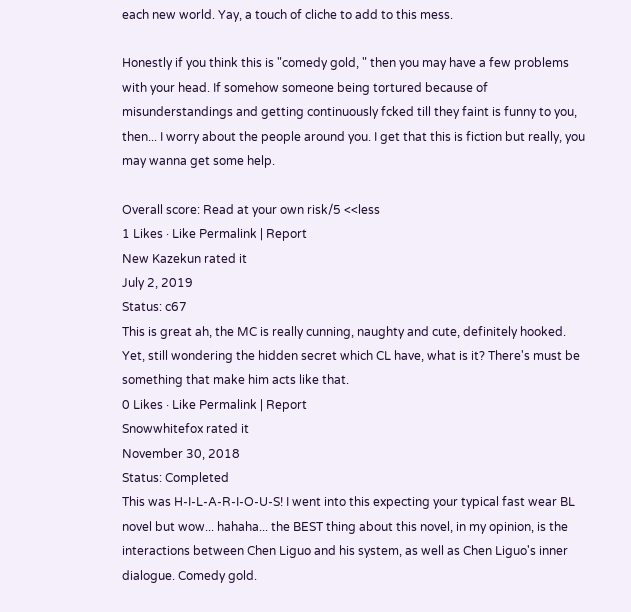each new world. Yay, a touch of cliche to add to this mess.

Honestly if you think this is "comedy gold, " then you may have a few problems with your head. If somehow someone being tortured because of misunderstandings and getting continuously fcked till they faint is funny to you, then... I worry about the people around you. I get that this is fiction but really, you may wanna get some help.

Overall score: Read at your own risk/5 <<less
1 Likes · Like Permalink | Report
New Kazekun rated it
July 2, 2019
Status: c67
This is great ah, the MC is really cunning, naughty and cute, definitely hooked. Yet, still wondering the hidden secret which CL have, what is it? There's must be something that make him acts like that.
0 Likes · Like Permalink | Report
Snowwhitefox rated it
November 30, 2018
Status: Completed
This was H-I-L-A-R-I-O-U-S! I went into this expecting your typical fast wear BL novel but wow... hahaha... the BEST thing about this novel, in my opinion, is the interactions between Chen Liguo and his system, as well as Chen Liguo's inner dialogue. Comedy gold.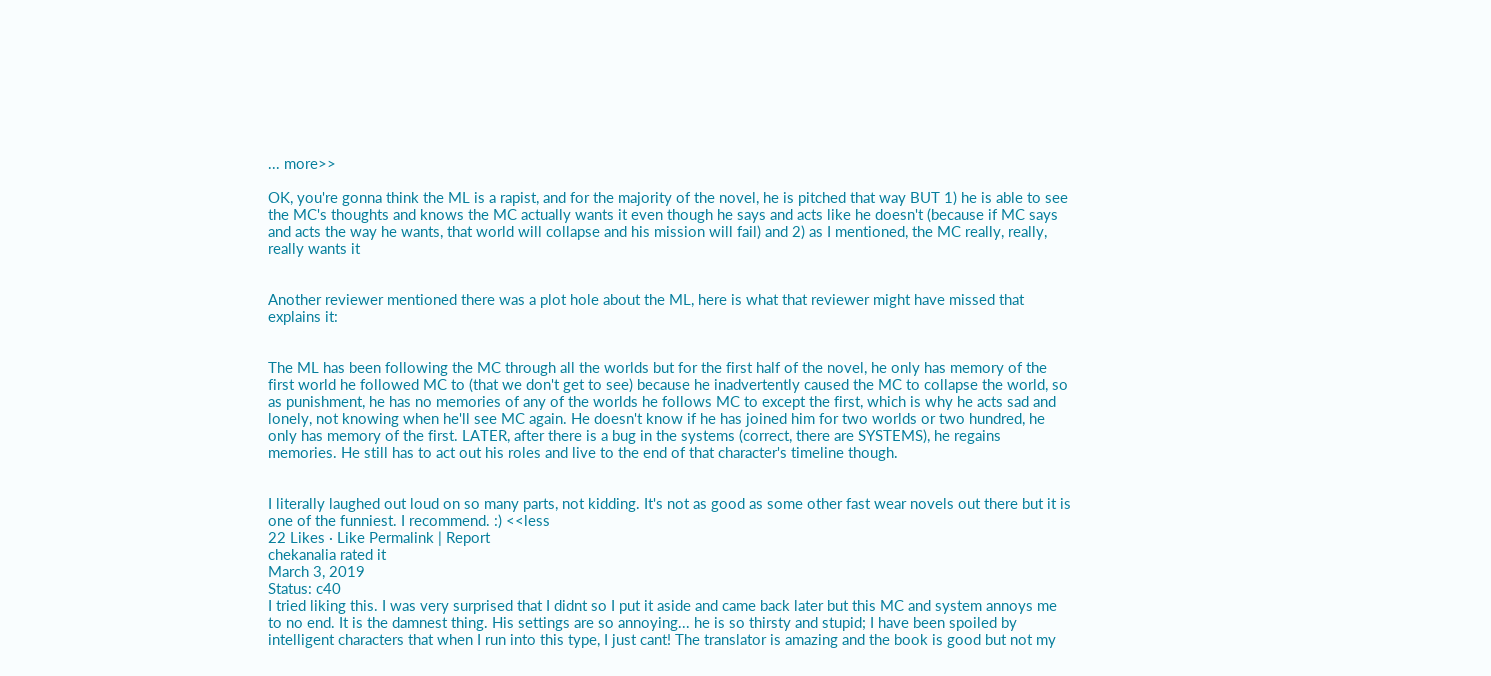... more>>

OK, you're gonna think the ML is a rapist, and for the majority of the novel, he is pitched that way BUT 1) he is able to see the MC's thoughts and knows the MC actually wants it even though he says and acts like he doesn't (because if MC says and acts the way he wants, that world will collapse and his mission will fail) and 2) as I mentioned, the MC really, really, really wants it


Another reviewer mentioned there was a plot hole about the ML, here is what that reviewer might have missed that explains it:


The ML has been following the MC through all the worlds but for the first half of the novel, he only has memory of the first world he followed MC to (that we don't get to see) because he inadvertently caused the MC to collapse the world, so as punishment, he has no memories of any of the worlds he follows MC to except the first, which is why he acts sad and lonely, not knowing when he'll see MC again. He doesn't know if he has joined him for two worlds or two hundred, he only has memory of the first. LATER, after there is a bug in the systems (correct, there are SYSTEMS), he regains memories. He still has to act out his roles and live to the end of that character's timeline though.


I literally laughed out loud on so many parts, not kidding. It's not as good as some other fast wear novels out there but it is one of the funniest. I recommend. :) <<less
22 Likes · Like Permalink | Report
chekanalia rated it
March 3, 2019
Status: c40
I tried liking this. I was very surprised that I didnt so I put it aside and came back later but this MC and system annoys me to no end. It is the damnest thing. His settings are so annoying... he is so thirsty and stupid; I have been spoiled by intelligent characters that when I run into this type, I just cant! The translator is amazing and the book is good but not my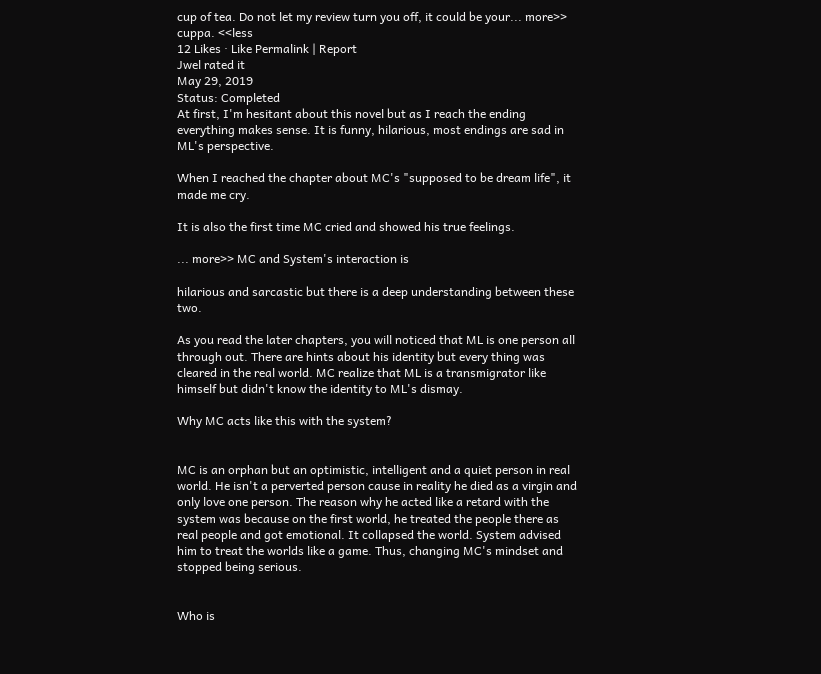cup of tea. Do not let my review turn you off, it could be your... more>> cuppa. <<less
12 Likes · Like Permalink | Report
Jwel rated it
May 29, 2019
Status: Completed
At first, I'm hesitant about this novel but as I reach the ending everything makes sense. It is funny, hilarious, most endings are sad in ML's perspective.

When I reached the chapter about MC's "supposed to be dream life", it made me cry.

It is also the first time MC cried and showed his true feelings.

... more>> MC and System's interaction is

hilarious and sarcastic but there is a deep understanding between these two.

As you read the later chapters, you will noticed that ML is one person all through out. There are hints about his identity but every thing was cleared in the real world. MC realize that ML is a transmigrator like himself but didn't know the identity to ML's dismay.

Why MC acts like this with the system?


MC is an orphan but an optimistic, intelligent and a quiet person in real world. He isn't a perverted person cause in reality he died as a virgin and only love one person. The reason why he acted like a retard with the system was because on the first world, he treated the people there as real people and got emotional. It collapsed the world. System advised him to treat the worlds like a game. Thus, changing MC's mindset and stopped being serious.


Who is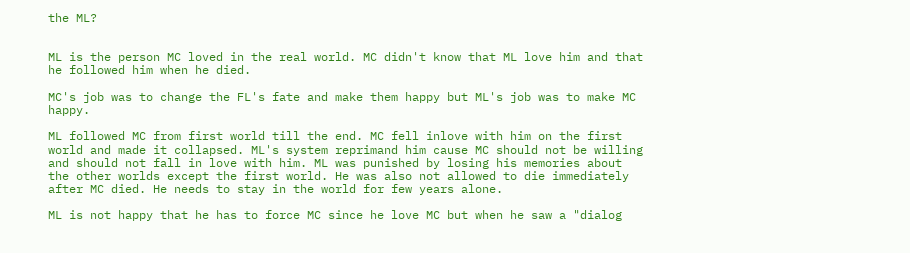the ML?


ML is the person MC loved in the real world. MC didn't know that ML love him and that he followed him when he died.

MC's job was to change the FL's fate and make them happy but ML's job was to make MC happy.

ML followed MC from first world till the end. MC fell inlove with him on the first world and made it collapsed. ML's system reprimand him cause MC should not be willing and should not fall in love with him. ML was punished by losing his memories about the other worlds except the first world. He was also not allowed to die immediately after MC died. He needs to stay in the world for few years alone.

ML is not happy that he has to force MC since he love MC but when he saw a "dialog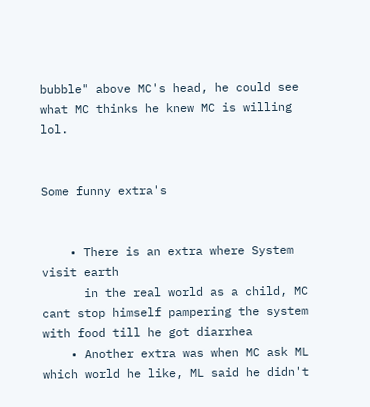bubble" above MC's head, he could see what MC thinks he knew MC is willing lol.


Some funny extra's


    • There is an extra where System visit earth
      in the real world as a child, MC cant stop himself pampering the system with food till he got diarrhea
    • Another extra was when MC ask ML which world he like, ML said he didn't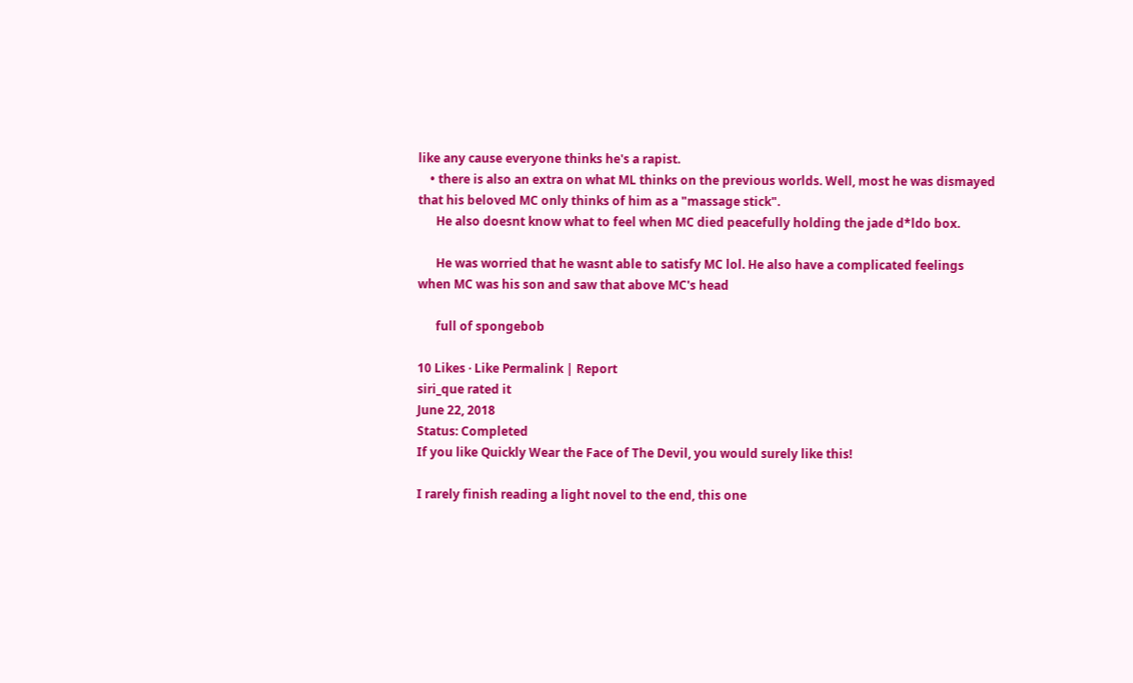like any cause everyone thinks he's a rapist.
    • there is also an extra on what ML thinks on the previous worlds. Well, most he was dismayed that his beloved MC only thinks of him as a "massage stick".
      He also doesnt know what to feel when MC died peacefully holding the jade d*ldo box.

      He was worried that he wasnt able to satisfy MC lol. He also have a complicated feelings when MC was his son and saw that above MC's head

      full of spongebob

10 Likes · Like Permalink | Report
siri_que rated it
June 22, 2018
Status: Completed
If you like Quickly Wear the Face of The Devil, you would surely like this!

I rarely finish reading a light novel to the end, this one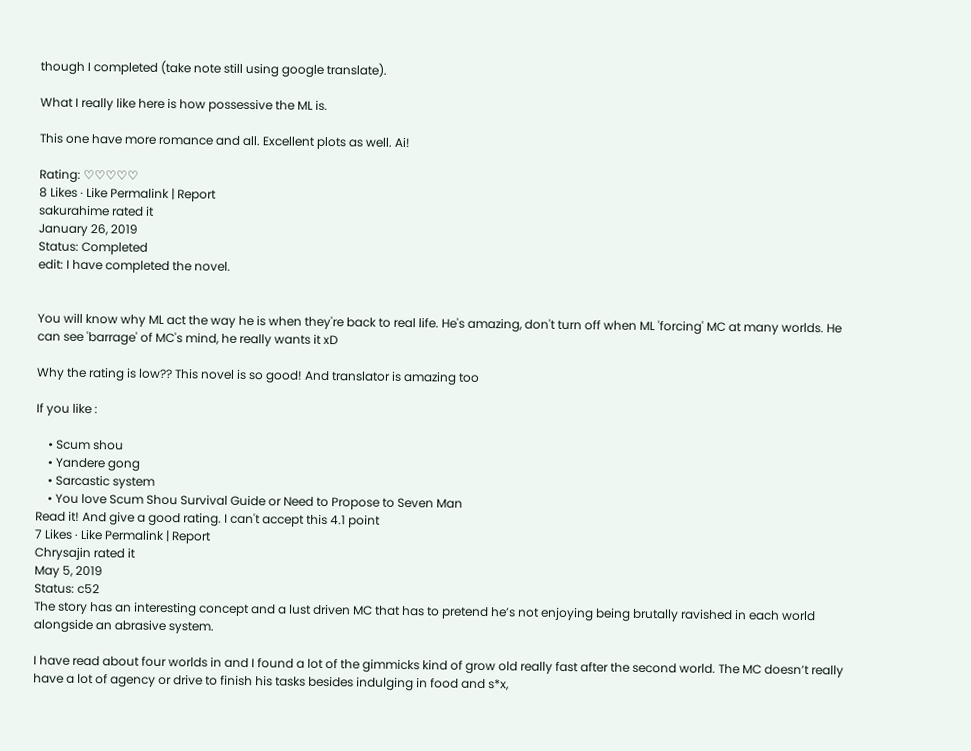though I completed (take note still using google translate).

What I really like here is how possessive the ML is.

This one have more romance and all. Excellent plots as well. Ai!

Rating: ♡♡♡♡♡
8 Likes · Like Permalink | Report
sakurahime rated it
January 26, 2019
Status: Completed
edit: I have completed the novel.


You will know why ML act the way he is when they're back to real life. He's amazing, don't turn off when ML 'forcing' MC at many worlds. He can see 'barrage' of MC's mind, he really wants it xD

Why the rating is low?? This novel is so good! And translator is amazing too

If you like :

    • Scum shou
    • Yandere gong
    • Sarcastic system
    • You love Scum Shou Survival Guide or Need to Propose to Seven Man
Read it! And give a good rating. I can't accept this 4.1 point
7 Likes · Like Permalink | Report
Chrysajin rated it
May 5, 2019
Status: c52
The story has an interesting concept and a lust driven MC that has to pretend he’s not enjoying being brutally ravished in each world alongside an abrasive system.

I have read about four worlds in and I found a lot of the gimmicks kind of grow old really fast after the second world. The MC doesn’t really have a lot of agency or drive to finish his tasks besides indulging in food and s*x,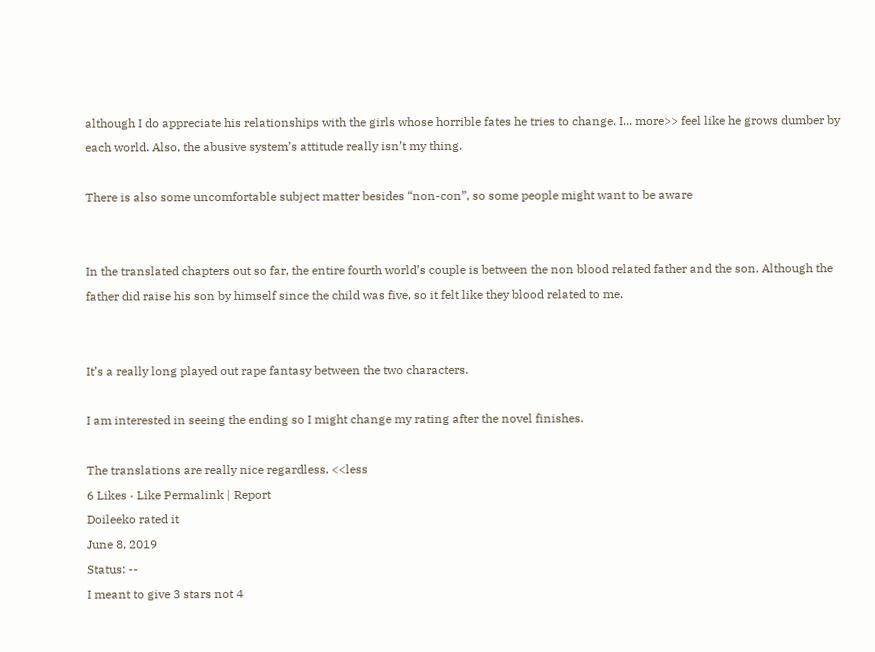although I do appreciate his relationships with the girls whose horrible fates he tries to change. I... more>> feel like he grows dumber by each world. Also, the abusive system’s attitude really isn’t my thing.

There is also some uncomfortable subject matter besides “non-con”, so some people might want to be aware


In the translated chapters out so far, the entire fourth world’s couple is between the non blood related father and the son. Although the father did raise his son by himself since the child was five, so it felt like they blood related to me.


It’s a really long played out rape fantasy between the two characters.

I am interested in seeing the ending so I might change my rating after the novel finishes.

The translations are really nice regardless. <<less
6 Likes · Like Permalink | Report
Doileeko rated it
June 8, 2019
Status: --
I meant to give 3 stars not 4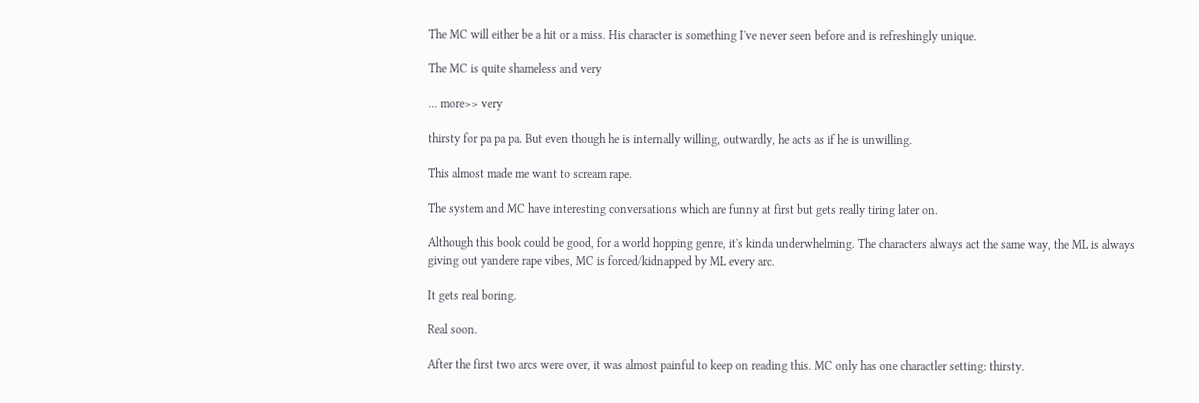The MC will either be a hit or a miss. His character is something I've never seen before and is refreshingly unique.

The MC is quite shameless and very

... more>> very

thirsty for pa pa pa. But even though he is internally willing, outwardly, he acts as if he is unwilling.

This almost made me want to scream rape.

The system and MC have interesting conversations which are funny at first but gets really tiring later on.

Although this book could be good, for a world hopping genre, it's kinda underwhelming. The characters always act the same way, the ML is always giving out yandere rape vibes, MC is forced/kidnapped by ML every arc.

It gets real boring.

Real soon.

After the first two arcs were over, it was almost painful to keep on reading this. MC only has one charactler setting: thirsty.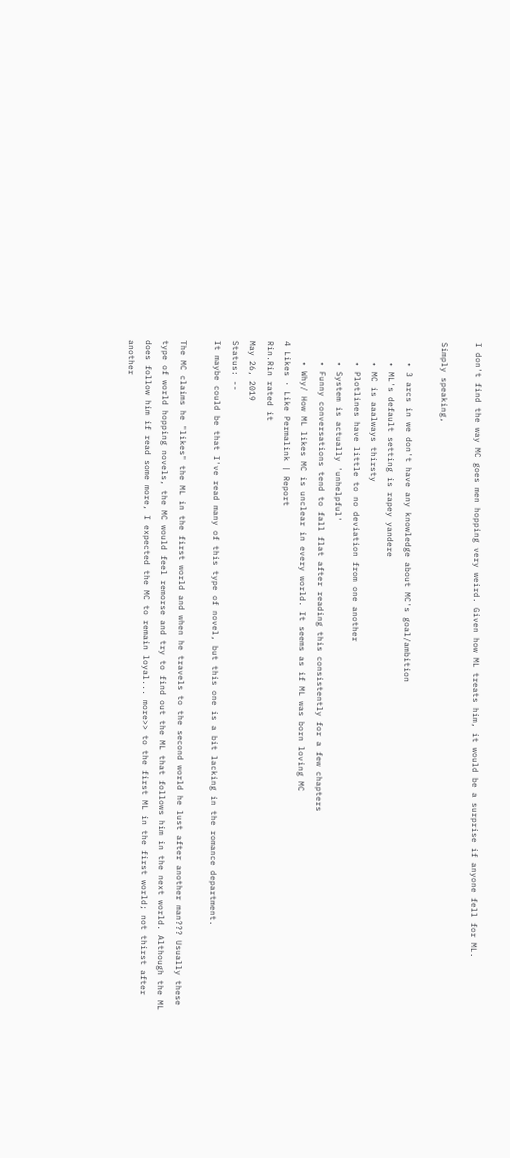I don't find the way MC goes men hopping very weird. Given how ML treats him, it would be a surprise if anyone fell for ML.

Simply speaking,

    • 3 arcs in we don't have any knowledge about MC's goal/ambition
    • ML's default setting is rapey yandere
    • MC is aaalways thirsty
    • Plotlines have little to no deviation from one another
    • System is actually 'unhelpful'
    • Funny conversations tend to fall flat after reading this consistently for a few chapters
    • Why/ How ML likes MC is unclear in every world. It seems as if ML was born loving MC
4 Likes · Like Permalink | Report
Rin.Rin rated it
May 26, 2019
Status: --
It maybe could be that I've read many of this type of novel, but this one is a bit lacking in the romance department.

The MC claims he "likes" the ML in the first world and when he travels to the second world he lust after another man??? Usually these type of world hopping novels, the MC would feel remorse and try to find out the ML that follows him in the next world. Although the ML does follow him if read some more, I expected the MC to remain loyal... more>> to the first ML in the first world; not thirst after another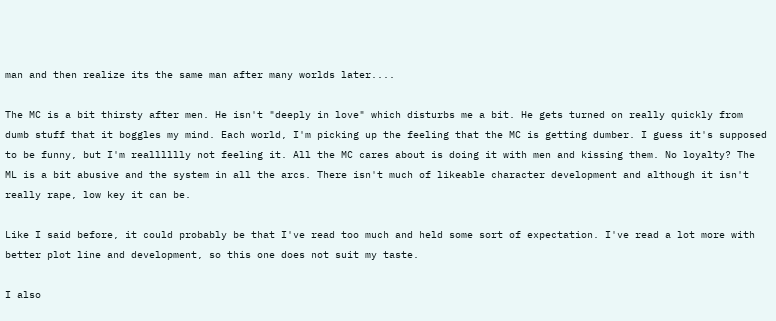man and then realize its the same man after many worlds later....

The MC is a bit thirsty after men. He isn't "deeply in love" which disturbs me a bit. He gets turned on really quickly from dumb stuff that it boggles my mind. Each world, I'm picking up the feeling that the MC is getting dumber. I guess it's supposed to be funny, but I'm realllllly not feeling it. All the MC cares about is doing it with men and kissing them. No loyalty? The ML is a bit abusive and the system in all the arcs. There isn't much of likeable character development and although it isn't really rape, low key it can be.

Like I said before, it could probably be that I've read too much and held some sort of expectation. I've read a lot more with better plot line and development, so this one does not suit my taste.

I also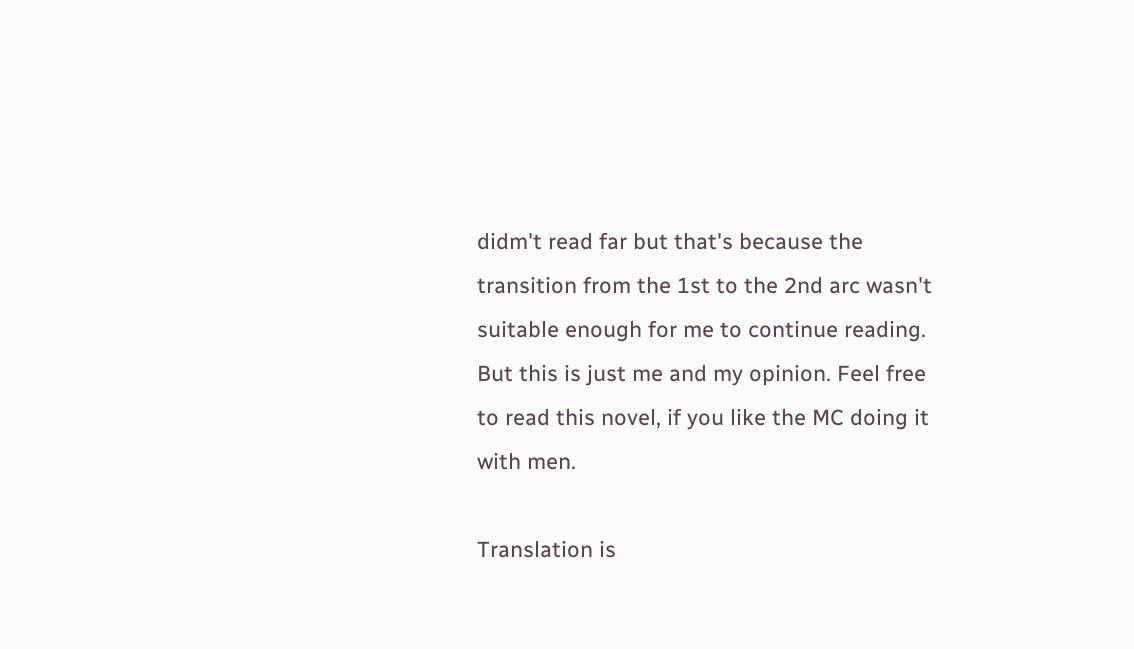didm't read far but that's because the transition from the 1st to the 2nd arc wasn't suitable enough for me to continue reading. But this is just me and my opinion. Feel free to read this novel, if you like the MC doing it with men.

Translation is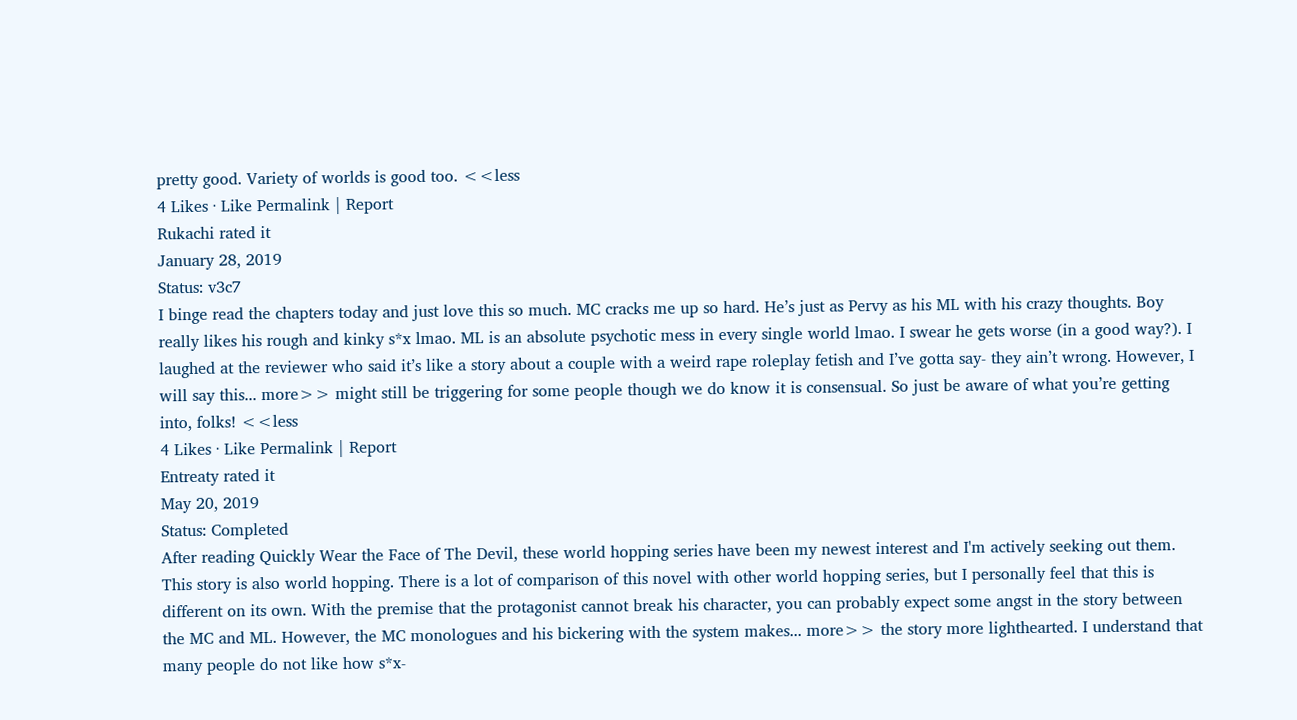pretty good. Variety of worlds is good too. <<less
4 Likes · Like Permalink | Report
Rukachi rated it
January 28, 2019
Status: v3c7
I binge read the chapters today and just love this so much. MC cracks me up so hard. He’s just as Pervy as his ML with his crazy thoughts. Boy really likes his rough and kinky s*x lmao. ML is an absolute psychotic mess in every single world lmao. I swear he gets worse (in a good way?). I laughed at the reviewer who said it’s like a story about a couple with a weird rape roleplay fetish and I’ve gotta say- they ain’t wrong. However, I will say this... more>> might still be triggering for some people though we do know it is consensual. So just be aware of what you’re getting into, folks! <<less
4 Likes · Like Permalink | Report
Entreaty rated it
May 20, 2019
Status: Completed
After reading Quickly Wear the Face of The Devil, these world hopping series have been my newest interest and I'm actively seeking out them. This story is also world hopping. There is a lot of comparison of this novel with other world hopping series, but I personally feel that this is different on its own. With the premise that the protagonist cannot break his character, you can probably expect some angst in the story between the MC and ML. However, the MC monologues and his bickering with the system makes... more>> the story more lighthearted. I understand that many people do not like how s*x-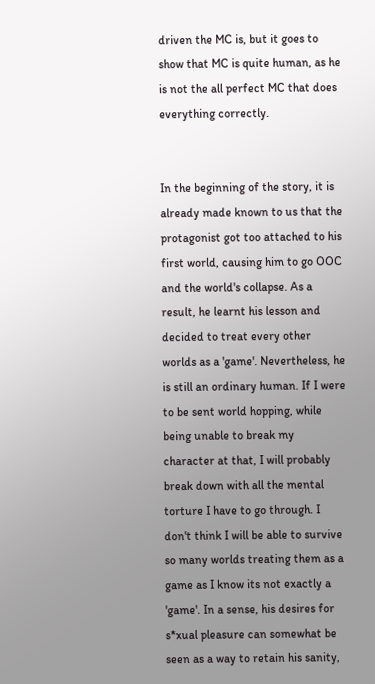driven the MC is, but it goes to show that MC is quite human, as he is not the all perfect MC that does everything correctly.


In the beginning of the story, it is already made known to us that the protagonist got too attached to his first world, causing him to go OOC and the world's collapse. As a result, he learnt his lesson and decided to treat every other worlds as a 'game'. Nevertheless, he is still an ordinary human. If I were to be sent world hopping, while being unable to break my character at that, I will probably break down with all the mental torture I have to go through. I don't think I will be able to survive so many worlds treating them as a game as I know its not exactly a 'game'. In a sense, his desires for s*xual pleasure can somewhat be seen as a way to retain his sanity,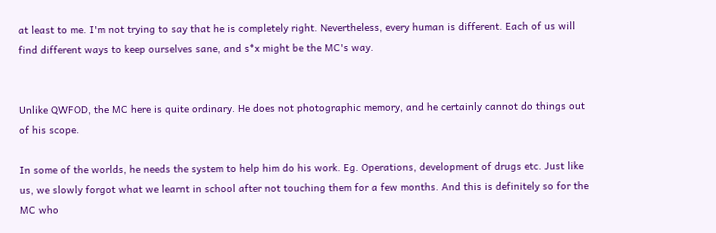at least to me. I'm not trying to say that he is completely right. Nevertheless, every human is different. Each of us will find different ways to keep ourselves sane, and s*x might be the MC's way.


Unlike QWFOD, the MC here is quite ordinary. He does not photographic memory, and he certainly cannot do things out of his scope.

In some of the worlds, he needs the system to help him do his work. Eg. Operations, development of drugs etc. Just like us, we slowly forgot what we learnt in school after not touching them for a few months. And this is definitely so for the MC who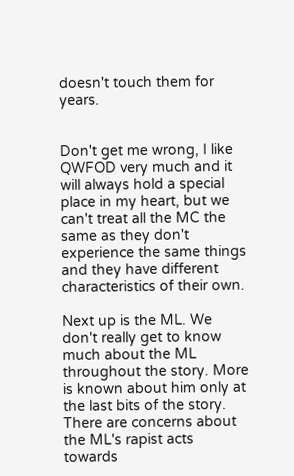doesn't touch them for years.


Don't get me wrong, I like QWFOD very much and it will always hold a special place in my heart, but we can't treat all the MC the same as they don't experience the same things and they have different characteristics of their own.

Next up is the ML. We don't really get to know much about the ML throughout the story. More is known about him only at the last bits of the story. There are concerns about the ML's rapist acts towards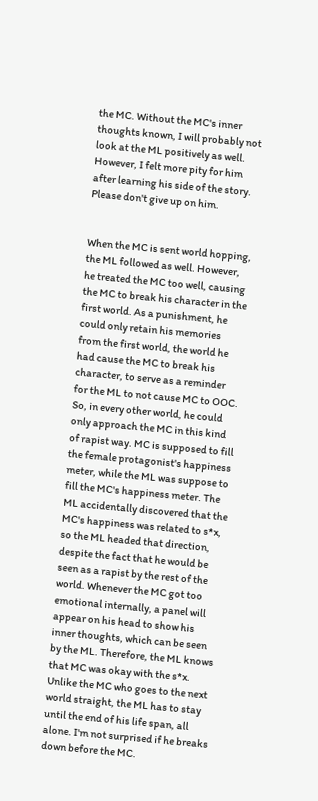the MC. Without the MC's inner thoughts known, I will probably not look at the ML positively as well. However, I felt more pity for him after learning his side of the story. Please don't give up on him.


When the MC is sent world hopping, the ML followed as well. However, he treated the MC too well, causing the MC to break his character in the first world. As a punishment, he could only retain his memories from the first world, the world he had cause the MC to break his character, to serve as a reminder for the ML to not cause MC to OOC. So, in every other world, he could only approach the MC in this kind of rapist way. MC is supposed to fill the female protagonist's happiness meter, while the ML was suppose to fill the MC's happiness meter. The ML accidentally discovered that the MC's happiness was related to s*x, so the ML headed that direction, despite the fact that he would be seen as a rapist by the rest of the world. Whenever the MC got too emotional internally, a panel will appear on his head to show his inner thoughts, which can be seen by the ML. Therefore, the ML knows that MC was okay with the s*x. Unlike the MC who goes to the next world straight, the ML has to stay until the end of his life span, all alone. I'm not surprised if he breaks down before the MC.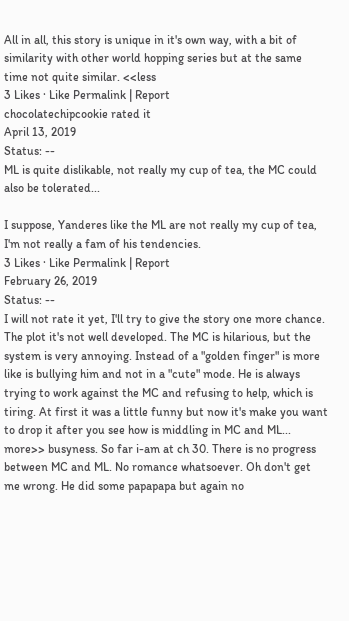All in all, this story is unique in it's own way, with a bit of similarity with other world hopping series but at the same time not quite similar. <<less
3 Likes · Like Permalink | Report
chocolatechipcookie rated it
April 13, 2019
Status: --
ML is quite dislikable, not really my cup of tea, the MC could also be tolerated...

I suppose, Yanderes like the ML are not really my cup of tea, I'm not really a fam of his tendencies.
3 Likes · Like Permalink | Report
February 26, 2019
Status: --
I will not rate it yet, I'll try to give the story one more chance. The plot it's not well developed. The MC is hilarious, but the system is very annoying. Instead of a "golden finger" is more like is bullying him and not in a "cute" mode. He is always trying to work against the MC and refusing to help, which is tiring. At first it was a little funny but now it's make you want to drop it after you see how is middling in MC and ML... more>> busyness. So far i-am at ch 30. There is no progress between MC and ML. No romance whatsoever. Oh don't get me wrong. He did some papapapa but again no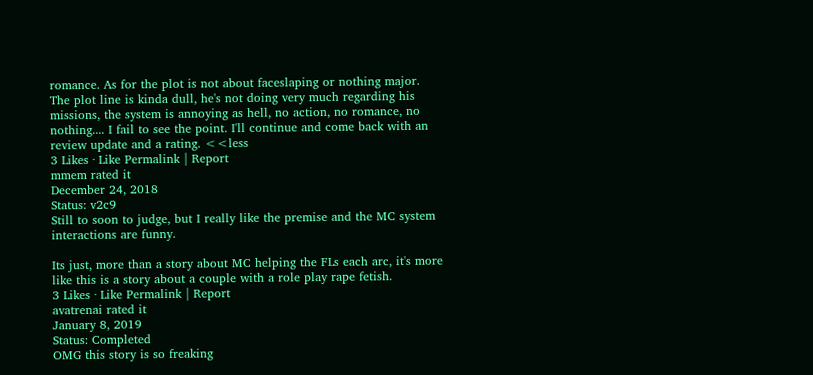romance. As for the plot is not about faceslaping or nothing major. The plot line is kinda dull, he's not doing very much regarding his missions, the system is annoying as hell, no action, no romance, no nothing.... I fail to see the point. I'll continue and come back with an review update and a rating. <<less
3 Likes · Like Permalink | Report
mmem rated it
December 24, 2018
Status: v2c9
Still to soon to judge, but I really like the premise and the MC system interactions are funny.

Its just, more than a story about MC helping the FLs each arc, it's more like this is a story about a couple with a role play rape fetish.
3 Likes · Like Permalink | Report
avatrenai rated it
January 8, 2019
Status: Completed
OMG this story is so freaking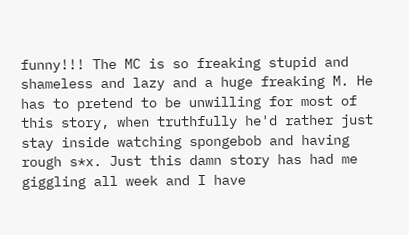funny!!! The MC is so freaking stupid and shameless and lazy and a huge freaking M. He has to pretend to be unwilling for most of this story, when truthfully he'd rather just stay inside watching spongebob and having rough s*x. Just this damn story has had me giggling all week and I have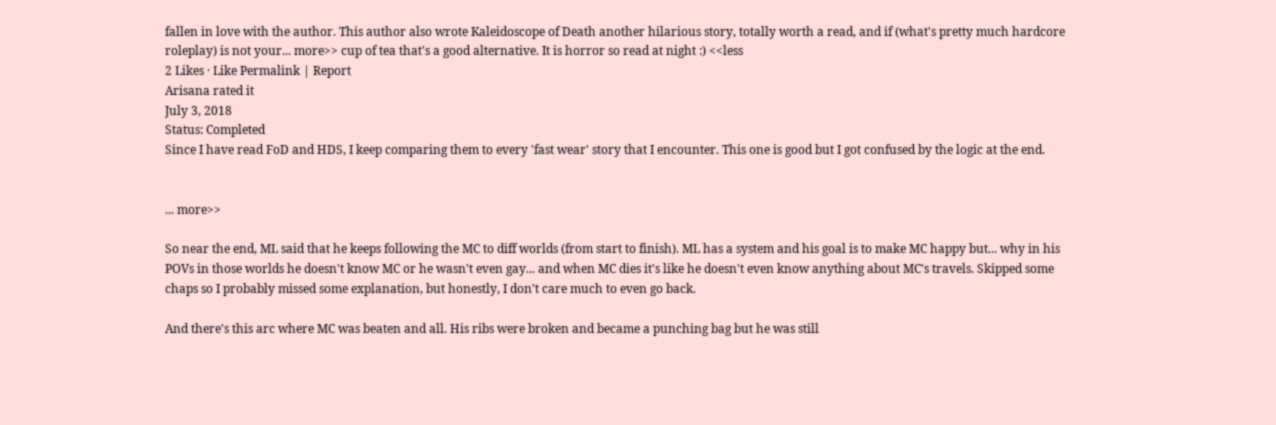fallen in love with the author. This author also wrote Kaleidoscope of Death another hilarious story, totally worth a read, and if (what's pretty much hardcore roleplay) is not your... more>> cup of tea that's a good alternative. It is horror so read at night :) <<less
2 Likes · Like Permalink | Report
Arisana rated it
July 3, 2018
Status: Completed
Since I have read FoD and HDS, I keep comparing them to every 'fast wear' story that I encounter. This one is good but I got confused by the logic at the end.


... more>>

So near the end, ML said that he keeps following the MC to diff worlds (from start to finish). ML has a system and his goal is to make MC happy but... why in his POVs in those worlds he doesn't know MC or he wasn't even gay... and when MC dies it's like he doesn't even know anything about MC's travels. Skipped some chaps so I probably missed some explanation, but honestly, I don't care much to even go back.

And there's this arc where MC was beaten and all. His ribs were broken and became a punching bag but he was still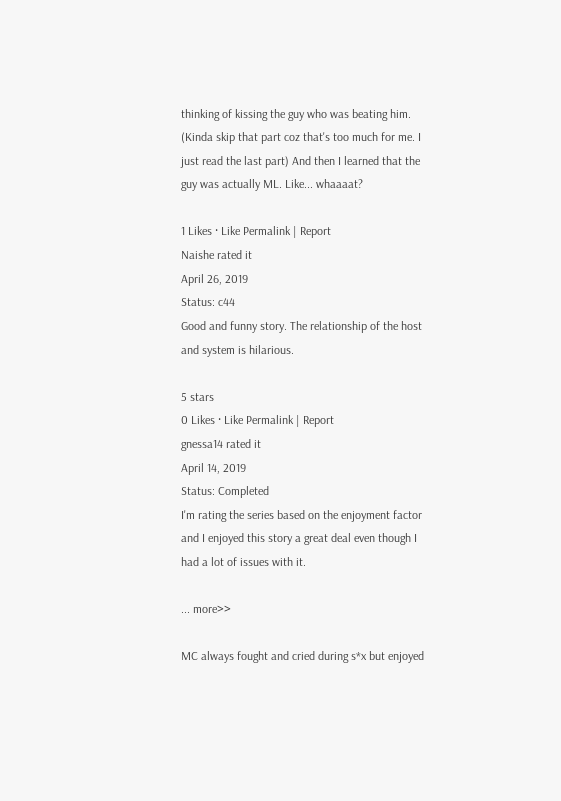thinking of kissing the guy who was beating him. (Kinda skip that part coz that's too much for me. I just read the last part) And then I learned that the guy was actually ML. Like... whaaaat?

1 Likes · Like Permalink | Report
Naishe rated it
April 26, 2019
Status: c44
Good and funny story. The relationship of the host and system is hilarious.

5 stars
0 Likes · Like Permalink | Report
gnessa14 rated it
April 14, 2019
Status: Completed
I'm rating the series based on the enjoyment factor and I enjoyed this story a great deal even though I had a lot of issues with it.

... more>>

MC always fought and cried during s*x but enjoyed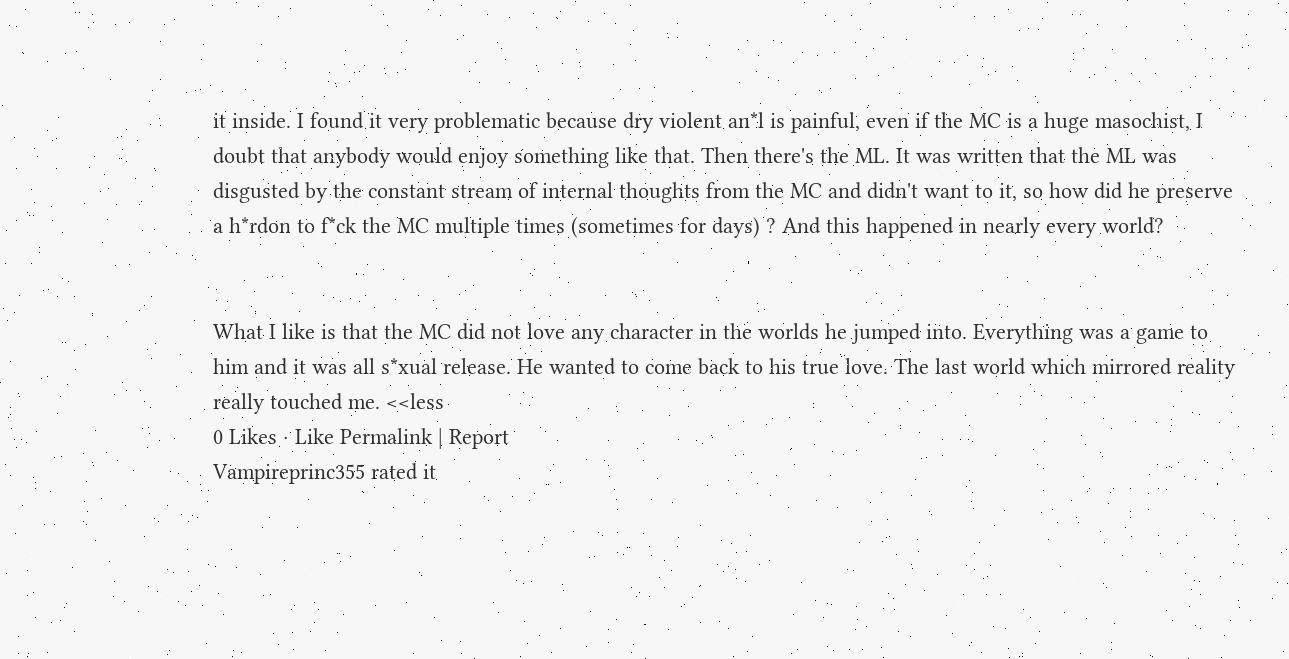it inside. I found it very problematic because dry violent an*l is painful, even if the MC is a huge masochist, I doubt that anybody would enjoy something like that. Then there's the ML. It was written that the ML was disgusted by the constant stream of internal thoughts from the MC and didn't want to it, so how did he preserve a h*rdon to f*ck the MC multiple times (sometimes for days) ? And this happened in nearly every world?


What I like is that the MC did not love any character in the worlds he jumped into. Everything was a game to him and it was all s*xual release. He wanted to come back to his true love. The last world which mirrored reality really touched me. <<less
0 Likes · Like Permalink | Report
Vampireprinc355 rated it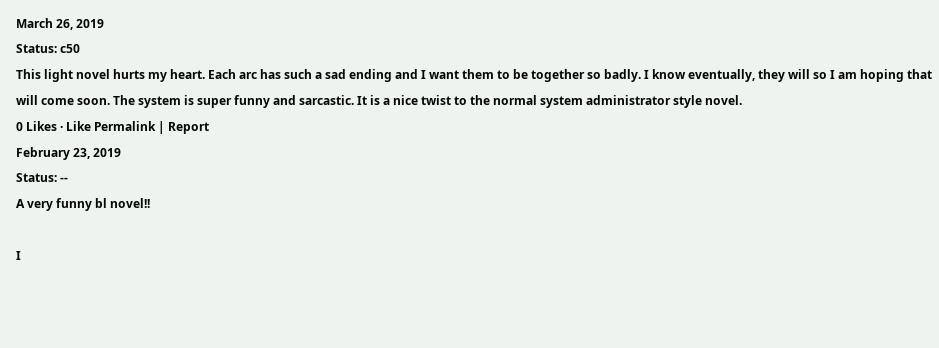March 26, 2019
Status: c50
This light novel hurts my heart. Each arc has such a sad ending and I want them to be together so badly. I know eventually, they will so I am hoping that will come soon. The system is super funny and sarcastic. It is a nice twist to the normal system administrator style novel.
0 Likes · Like Permalink | Report
February 23, 2019
Status: --
A very funny bl novel!!

I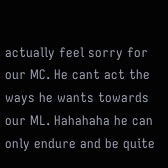actually feel sorry for our MC. He cant act the ways he wants towards our ML. Hahahaha he can only endure and be quite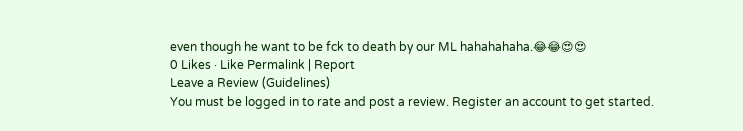even though he want to be fck to death by our ML hahahahaha.😂😂😍😍
0 Likes · Like Permalink | Report
Leave a Review (Guidelines)
You must be logged in to rate and post a review. Register an account to get started.